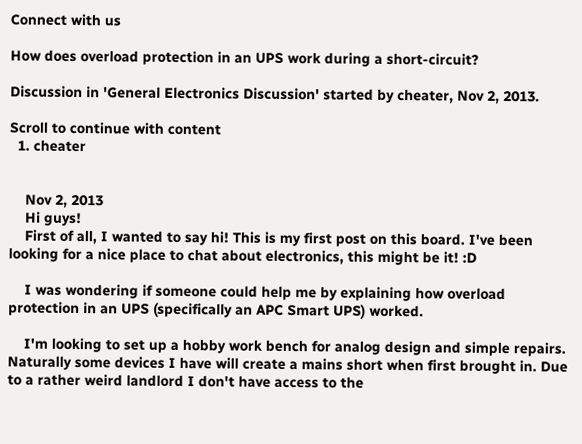Connect with us

How does overload protection in an UPS work during a short-circuit?

Discussion in 'General Electronics Discussion' started by cheater, Nov 2, 2013.

Scroll to continue with content
  1. cheater


    Nov 2, 2013
    Hi guys!
    First of all, I wanted to say hi! This is my first post on this board. I've been looking for a nice place to chat about electronics, this might be it! :D

    I was wondering if someone could help me by explaining how overload protection in an UPS (specifically an APC Smart UPS) worked.

    I'm looking to set up a hobby work bench for analog design and simple repairs. Naturally some devices I have will create a mains short when first brought in. Due to a rather weird landlord I don't have access to the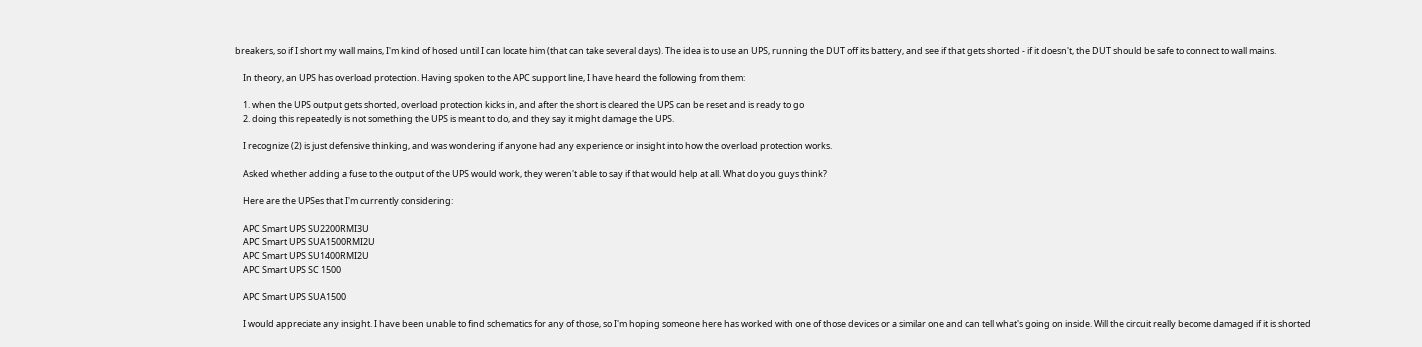breakers, so if I short my wall mains, I'm kind of hosed until I can locate him (that can take several days). The idea is to use an UPS, running the DUT off its battery, and see if that gets shorted - if it doesn't, the DUT should be safe to connect to wall mains.

    In theory, an UPS has overload protection. Having spoken to the APC support line, I have heard the following from them:

    1. when the UPS output gets shorted, overload protection kicks in, and after the short is cleared the UPS can be reset and is ready to go
    2. doing this repeatedly is not something the UPS is meant to do, and they say it might damage the UPS.

    I recognize (2) is just defensive thinking, and was wondering if anyone had any experience or insight into how the overload protection works.

    Asked whether adding a fuse to the output of the UPS would work, they weren't able to say if that would help at all. What do you guys think?

    Here are the UPSes that I'm currently considering:

    APC Smart UPS SU2200RMI3U
    APC Smart UPS SUA1500RMI2U
    APC Smart UPS SU1400RMI2U
    APC Smart UPS SC 1500

    APC Smart UPS SUA1500

    I would appreciate any insight. I have been unable to find schematics for any of those, so I'm hoping someone here has worked with one of those devices or a similar one and can tell what's going on inside. Will the circuit really become damaged if it is shorted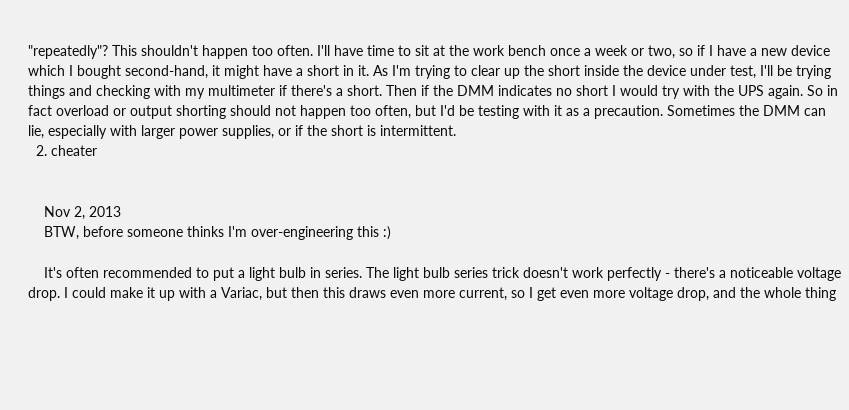"repeatedly"? This shouldn't happen too often. I'll have time to sit at the work bench once a week or two, so if I have a new device which I bought second-hand, it might have a short in it. As I'm trying to clear up the short inside the device under test, I'll be trying things and checking with my multimeter if there's a short. Then if the DMM indicates no short I would try with the UPS again. So in fact overload or output shorting should not happen too often, but I'd be testing with it as a precaution. Sometimes the DMM can lie, especially with larger power supplies, or if the short is intermittent.
  2. cheater


    Nov 2, 2013
    BTW, before someone thinks I'm over-engineering this :)

    It's often recommended to put a light bulb in series. The light bulb series trick doesn't work perfectly - there's a noticeable voltage drop. I could make it up with a Variac, but then this draws even more current, so I get even more voltage drop, and the whole thing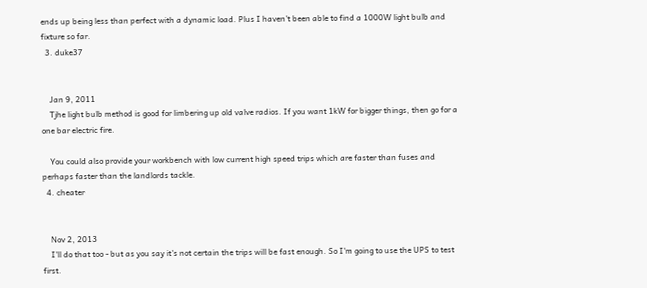ends up being less than perfect with a dynamic load. Plus I haven't been able to find a 1000W light bulb and fixture so far.
  3. duke37


    Jan 9, 2011
    Tjhe light bulb method is good for limbering up old valve radios. If you want 1kW for bigger things, then go for a one bar electric fire.

    You could also provide your workbench with low current high speed trips which are faster than fuses and perhaps faster than the landlords tackle.
  4. cheater


    Nov 2, 2013
    I'll do that too - but as you say it's not certain the trips will be fast enough. So I'm going to use the UPS to test first.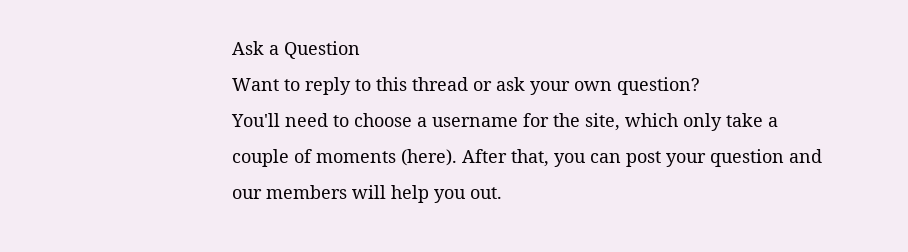Ask a Question
Want to reply to this thread or ask your own question?
You'll need to choose a username for the site, which only take a couple of moments (here). After that, you can post your question and our members will help you out.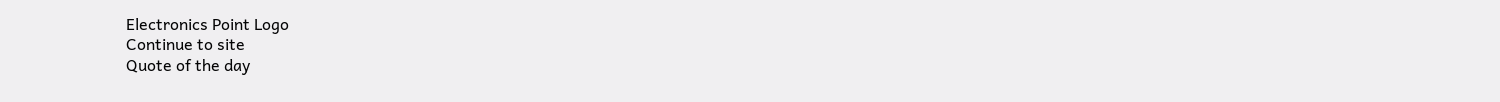Electronics Point Logo
Continue to site
Quote of the day